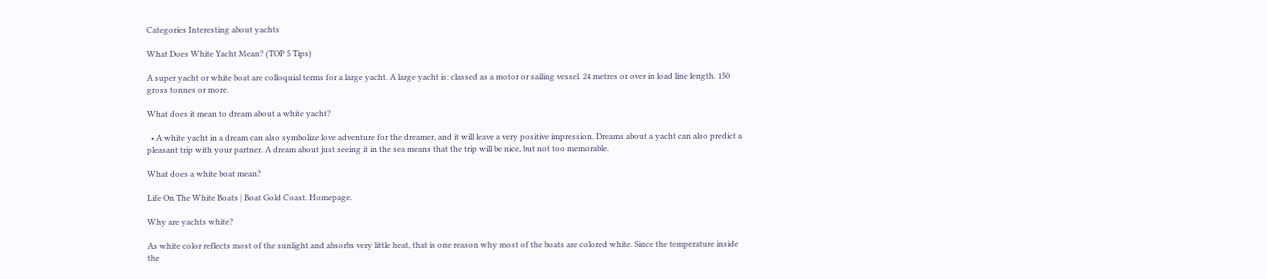Categories Interesting about yachts

What Does White Yacht Mean? (TOP 5 Tips)

A super yacht or white boat are colloquial terms for a large yacht. A large yacht is: classed as a motor or sailing vessel. 24 metres or over in load line length. 150 gross tonnes or more.

What does it mean to dream about a white yacht?

  • A white yacht in a dream can also symbolize love adventure for the dreamer, and it will leave a very positive impression. Dreams about a yacht can also predict a pleasant trip with your partner. A dream about just seeing it in the sea means that the trip will be nice, but not too memorable.

What does a white boat mean?

Life On The White Boats | Boat Gold Coast. Homepage.

Why are yachts white?

As white color reflects most of the sunlight and absorbs very little heat, that is one reason why most of the boats are colored white. Since the temperature inside the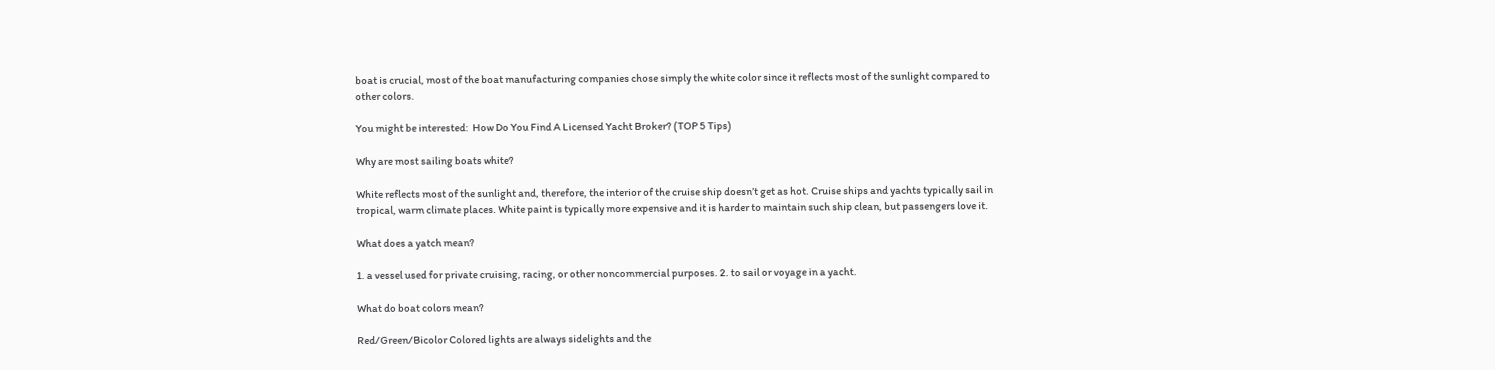boat is crucial, most of the boat manufacturing companies chose simply the white color since it reflects most of the sunlight compared to other colors.

You might be interested:  How Do You Find A Licensed Yacht Broker? (TOP 5 Tips)

Why are most sailing boats white?

White reflects most of the sunlight and, therefore, the interior of the cruise ship doesn’t get as hot. Cruise ships and yachts typically sail in tropical, warm climate places. White paint is typically more expensive and it is harder to maintain such ship clean, but passengers love it.

What does a yatch mean?

1. a vessel used for private cruising, racing, or other noncommercial purposes. 2. to sail or voyage in a yacht.

What do boat colors mean?

Red/Green/Bicolor Colored lights are always sidelights and the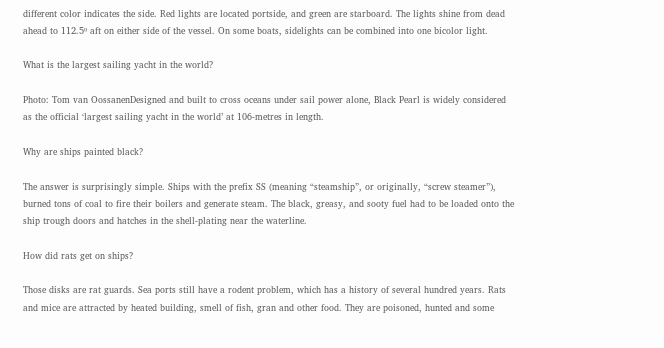different color indicates the side. Red lights are located portside, and green are starboard. The lights shine from dead ahead to 112.5º aft on either side of the vessel. On some boats, sidelights can be combined into one bicolor light.

What is the largest sailing yacht in the world?

Photo: Tom van OossanenDesigned and built to cross oceans under sail power alone, Black Pearl is widely considered as the official ‘largest sailing yacht in the world’ at 106-metres in length.

Why are ships painted black?

The answer is surprisingly simple. Ships with the prefix SS (meaning “steamship”, or originally, “screw steamer”), burned tons of coal to fire their boilers and generate steam. The black, greasy, and sooty fuel had to be loaded onto the ship trough doors and hatches in the shell-plating near the waterline.

How did rats get on ships?

Those disks are rat guards. Sea ports still have a rodent problem, which has a history of several hundred years. Rats and mice are attracted by heated building, smell of fish, gran and other food. They are poisoned, hunted and some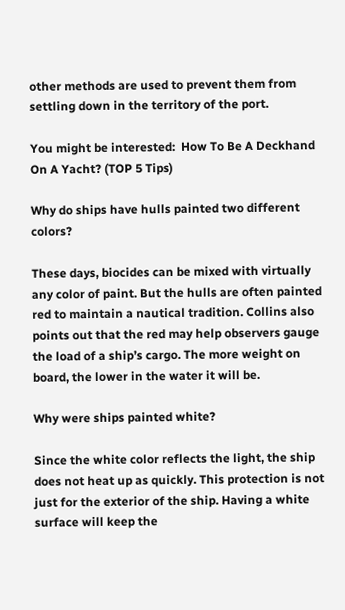other methods are used to prevent them from settling down in the territory of the port.

You might be interested:  How To Be A Deckhand On A Yacht? (TOP 5 Tips)

Why do ships have hulls painted two different colors?

These days, biocides can be mixed with virtually any color of paint. But the hulls are often painted red to maintain a nautical tradition. Collins also points out that the red may help observers gauge the load of a ship’s cargo. The more weight on board, the lower in the water it will be.

Why were ships painted white?

Since the white color reflects the light, the ship does not heat up as quickly. This protection is not just for the exterior of the ship. Having a white surface will keep the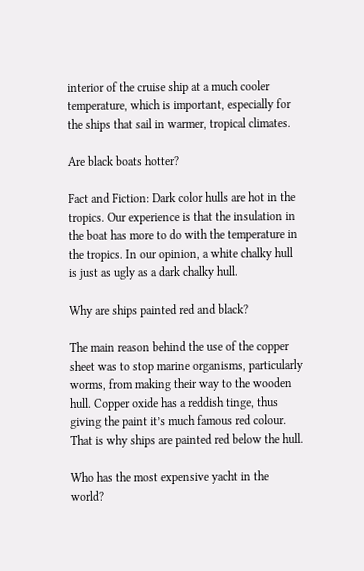interior of the cruise ship at a much cooler temperature, which is important, especially for the ships that sail in warmer, tropical climates.

Are black boats hotter?

Fact and Fiction: Dark color hulls are hot in the tropics. Our experience is that the insulation in the boat has more to do with the temperature in the tropics. In our opinion, a white chalky hull is just as ugly as a dark chalky hull.

Why are ships painted red and black?

The main reason behind the use of the copper sheet was to stop marine organisms, particularly worms, from making their way to the wooden hull. Copper oxide has a reddish tinge, thus giving the paint it’s much famous red colour. That is why ships are painted red below the hull.

Who has the most expensive yacht in the world?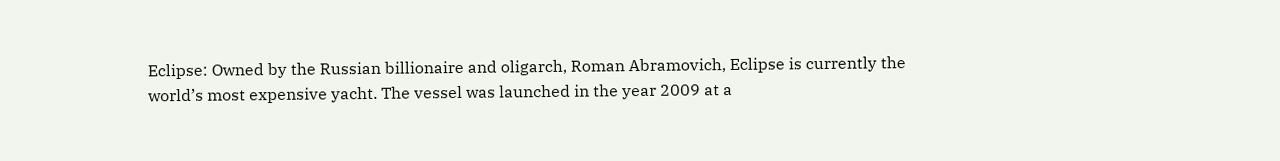Eclipse: Owned by the Russian billionaire and oligarch, Roman Abramovich, Eclipse is currently the world’s most expensive yacht. The vessel was launched in the year 2009 at a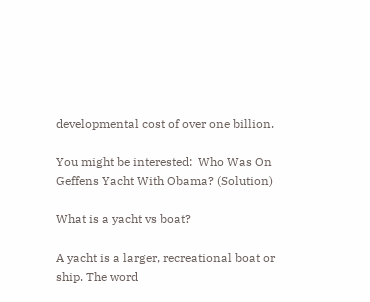developmental cost of over one billion.

You might be interested:  Who Was On Geffens Yacht With Obama? (Solution)

What is a yacht vs boat?

A yacht is a larger, recreational boat or ship. The word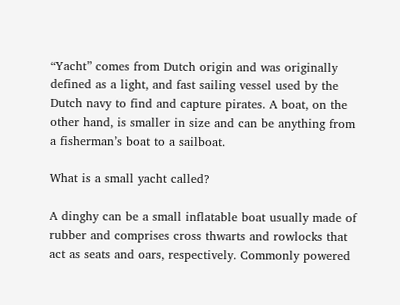“Yacht” comes from Dutch origin and was originally defined as a light, and fast sailing vessel used by the Dutch navy to find and capture pirates. A boat, on the other hand, is smaller in size and can be anything from a fisherman’s boat to a sailboat.

What is a small yacht called?

A dinghy can be a small inflatable boat usually made of rubber and comprises cross thwarts and rowlocks that act as seats and oars, respectively. Commonly powered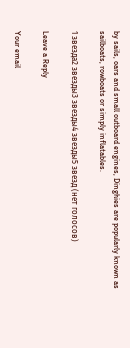by sails, oars and small outboard engines, Dinghies are popularly known as sailboats, rowboats or simply inflatables.

1 звезда2 звезды3 звезды4 звезды5 звезд (нет голосов)

Leave a Reply

Your email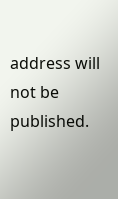address will not be published.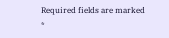Required fields are marked *